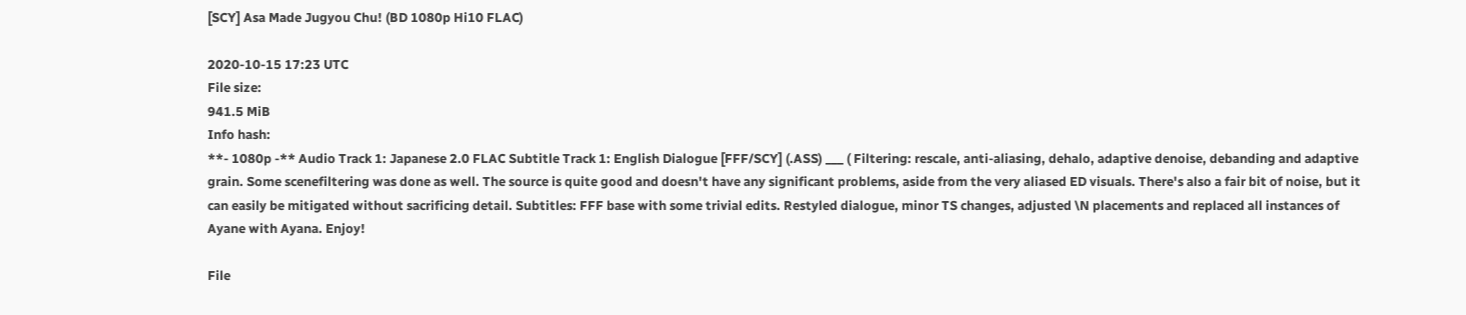[SCY] Asa Made Jugyou Chu! (BD 1080p Hi10 FLAC)

2020-10-15 17:23 UTC
File size:
941.5 MiB
Info hash:
**- 1080p -** Audio Track 1: Japanese 2.0 FLAC Subtitle Track 1: English Dialogue [FFF/SCY] (.ASS) ___ ( Filtering: rescale, anti-aliasing, dehalo, adaptive denoise, debanding and adaptive grain. Some scenefiltering was done as well. The source is quite good and doesn't have any significant problems, aside from the very aliased ED visuals. There's also a fair bit of noise, but it can easily be mitigated without sacrificing detail. Subtitles: FFF base with some trivial edits. Restyled dialogue, minor TS changes, adjusted \N placements and replaced all instances of Ayane with Ayana. Enjoy!

File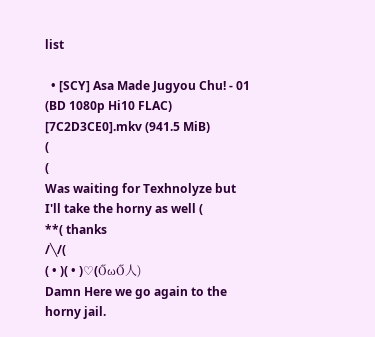list

  • [SCY] Asa Made Jugyou Chu! - 01 (BD 1080p Hi10 FLAC) [7C2D3CE0].mkv (941.5 MiB)
(
(
Was waiting for Texhnolyze but I'll take the horny as well (
**( thanks
/╲/(
( • )( • )♡(ŐωŐ人)
Damn Here we go again to the horny jail.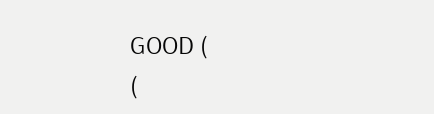GOOD (
(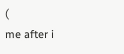(
me after i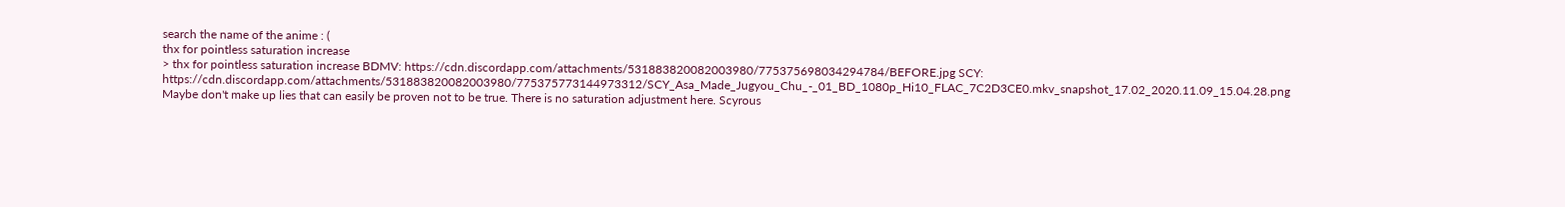search the name of the anime : (
thx for pointless saturation increase
> thx for pointless saturation increase BDMV: https://cdn.discordapp.com/attachments/531883820082003980/775375698034294784/BEFORE.jpg SCY: https://cdn.discordapp.com/attachments/531883820082003980/775375773144973312/SCY_Asa_Made_Jugyou_Chu_-_01_BD_1080p_Hi10_FLAC_7C2D3CE0.mkv_snapshot_17.02_2020.11.09_15.04.28.png Maybe don't make up lies that can easily be proven not to be true. There is no saturation adjustment here. Scyrous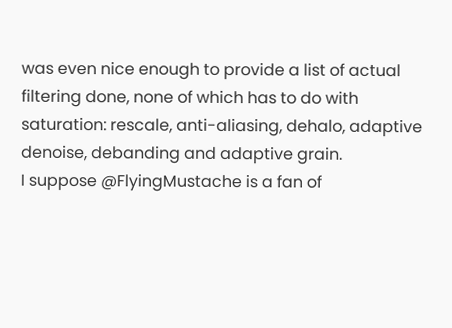was even nice enough to provide a list of actual filtering done, none of which has to do with saturation: rescale, anti-aliasing, dehalo, adaptive denoise, debanding and adaptive grain.
I suppose @FlyingMustache is a fan of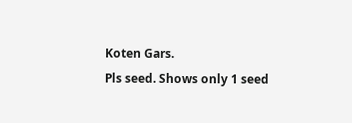Koten Gars.
Pls seed. Shows only 1 seed